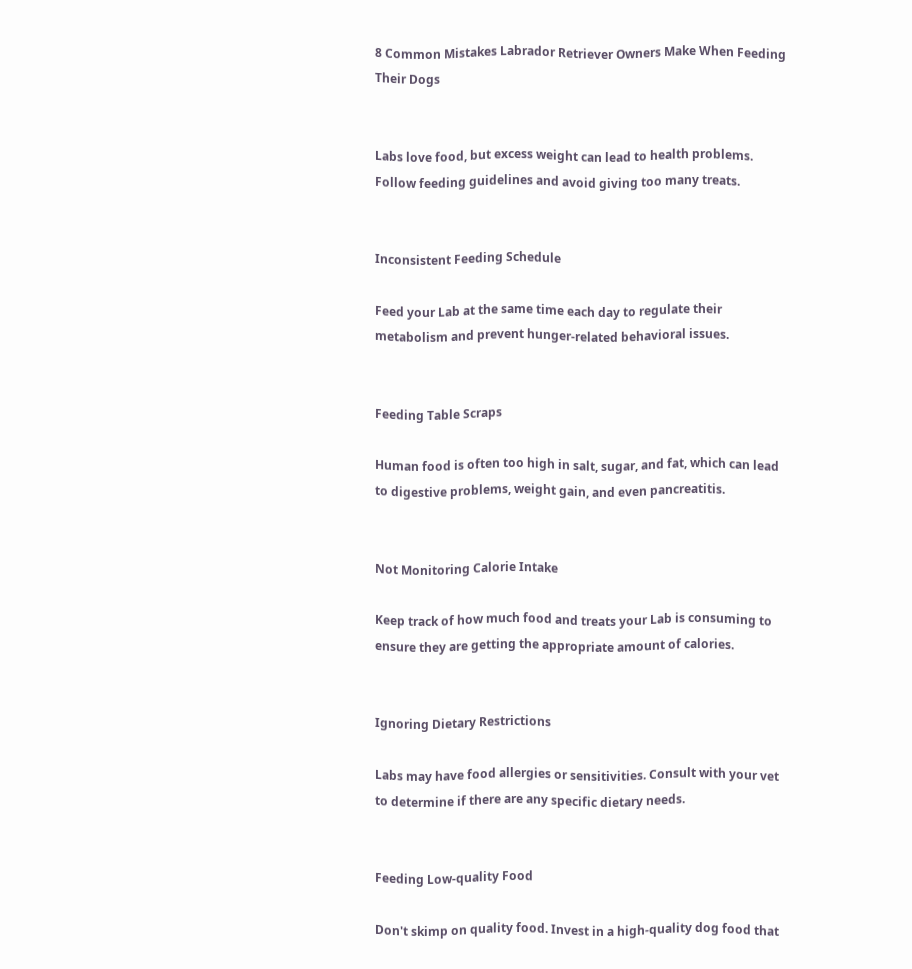8 Common Mistakes Labrador Retriever Owners Make When Feeding Their Dogs


Labs love food, but excess weight can lead to health problems. Follow feeding guidelines and avoid giving too many treats.


Inconsistent Feeding Schedule

Feed your Lab at the same time each day to regulate their metabolism and prevent hunger-related behavioral issues.


Feeding Table Scraps

Human food is often too high in salt, sugar, and fat, which can lead to digestive problems, weight gain, and even pancreatitis.


Not Monitoring Calorie Intake

Keep track of how much food and treats your Lab is consuming to ensure they are getting the appropriate amount of calories.


Ignoring Dietary Restrictions

Labs may have food allergies or sensitivities. Consult with your vet to determine if there are any specific dietary needs.


Feeding Low-quality Food

Don't skimp on quality food. Invest in a high-quality dog food that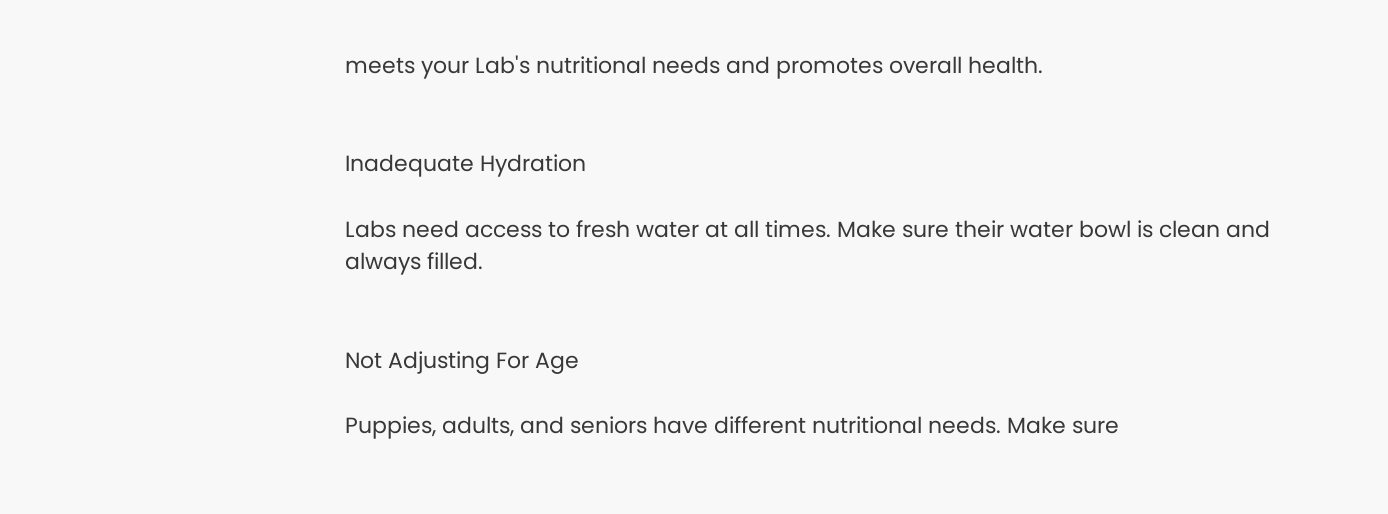meets your Lab's nutritional needs and promotes overall health.


Inadequate Hydration

Labs need access to fresh water at all times. Make sure their water bowl is clean and always filled.


Not Adjusting For Age

Puppies, adults, and seniors have different nutritional needs. Make sure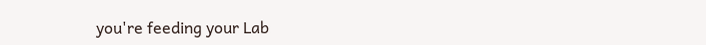you're feeding your Lab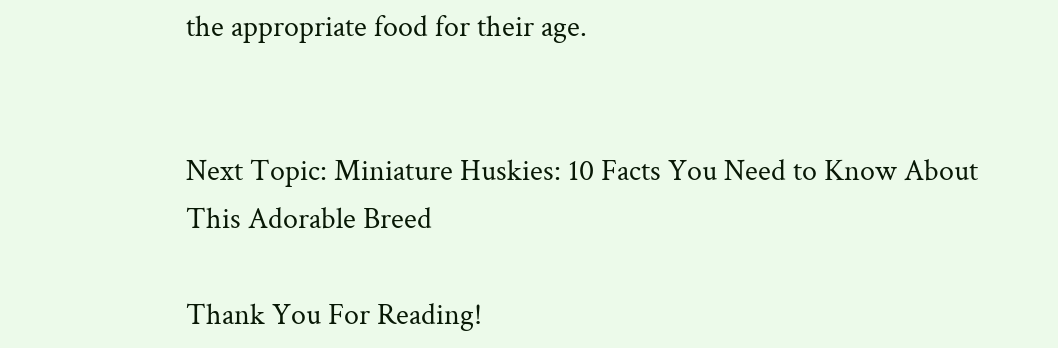the appropriate food for their age.


Next Topic: Miniature Huskies: 10 Facts You Need to Know About This Adorable Breed

Thank You For Reading!